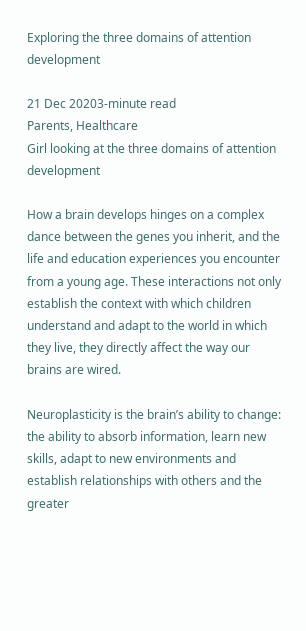Exploring the three domains of attention development

21 Dec 20203-minute read
Parents, Healthcare
Girl looking at the three domains of attention development

How a brain develops hinges on a complex dance between the genes you inherit, and the life and education experiences you encounter from a young age. These interactions not only establish the context with which children understand and adapt to the world in which they live, they directly affect the way our brains are wired.

Neuroplasticity is the brain’s ability to change: the ability to absorb information, learn new skills, adapt to new environments and establish relationships with others and the greater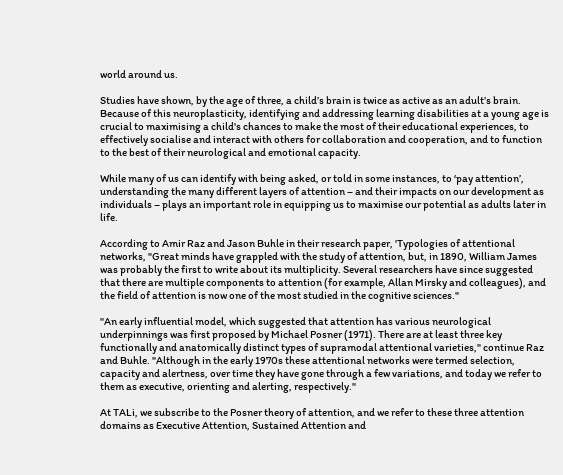world around us.

Studies have shown, by the age of three, a child’s brain is twice as active as an adult’s brain. Because of this neuroplasticity, identifying and addressing learning disabilities at a young age is crucial to maximising a child's chances to make the most of their educational experiences, to effectively socialise and interact with others for collaboration and cooperation, and to function to the best of their neurological and emotional capacity.

While many of us can identify with being asked, or told in some instances, to ‘pay attention’, understanding the many different layers of attention – and their impacts on our development as individuals – plays an important role in equipping us to maximise our potential as adults later in life.

According to Amir Raz and Jason Buhle in their research paper, 'Typologies of attentional networks, "Great minds have grappled with the study of attention, but, in 1890, William James was probably the first to write about its multiplicity. Several researchers have since suggested that there are multiple components to attention (for example, Allan Mirsky and colleagues), and the field of attention is now one of the most studied in the cognitive sciences."

"An early influential model, which suggested that attention has various neurological underpinnings was first proposed by Michael Posner (1971). There are at least three key functionally and anatomically distinct types of supramodal attentional varieties," continue Raz and Buhle. "Although in the early 1970s these attentional networks were termed selection, capacity and alertness, over time they have gone through a few variations, and today we refer to them as executive, orienting and alerting, respectively."

At TALi, we subscribe to the Posner theory of attention, and we refer to these three attention domains as Executive Attention, Sustained Attention and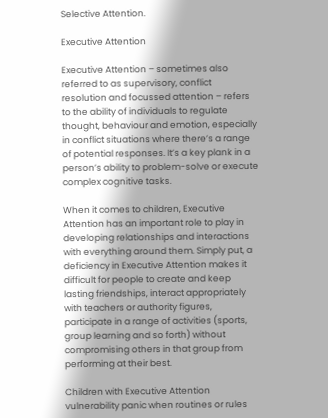Selective Attention.

Executive Attention

Executive Attention – sometimes also referred to as supervisory, conflict resolution and focussed attention – refers to the ability of individuals to regulate thought, behaviour and emotion, especially in conflict situations where there’s a range of potential responses. It’s a key plank in a person’s ability to problem-solve or execute complex cognitive tasks.

When it comes to children, Executive Attention has an important role to play in developing relationships and interactions with everything around them. Simply put, a deficiency in Executive Attention makes it difficult for people to create and keep lasting friendships, interact appropriately with teachers or authority figures, participate in a range of activities (sports, group learning and so forth) without compromising others in that group from performing at their best.

Children with Executive Attention vulnerability panic when routines or rules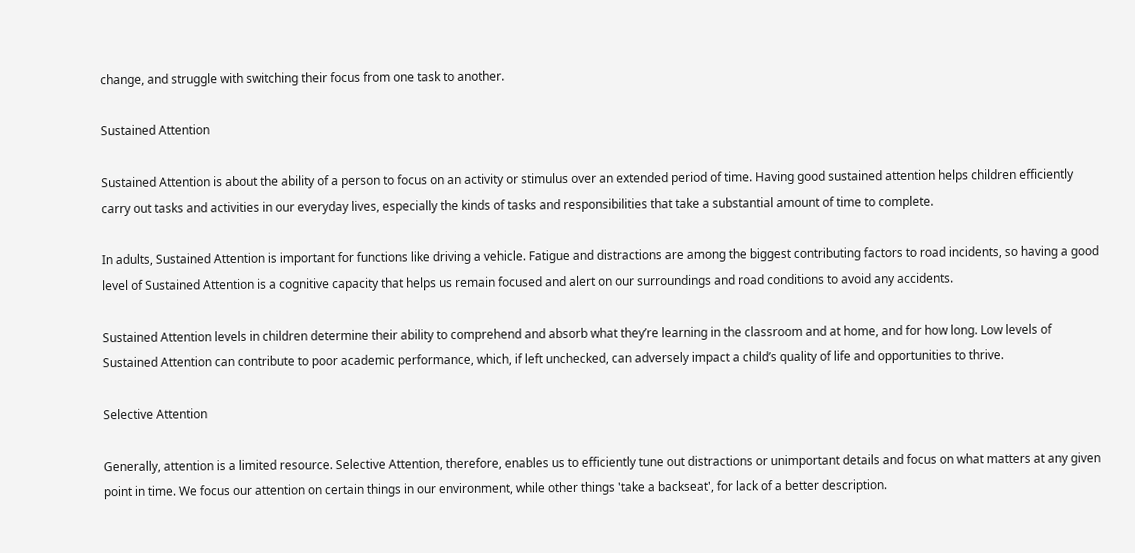change, and struggle with switching their focus from one task to another.

Sustained Attention

Sustained Attention is about the ability of a person to focus on an activity or stimulus over an extended period of time. Having good sustained attention helps children efficiently carry out tasks and activities in our everyday lives, especially the kinds of tasks and responsibilities that take a substantial amount of time to complete.

In adults, Sustained Attention is important for functions like driving a vehicle. Fatigue and distractions are among the biggest contributing factors to road incidents, so having a good level of Sustained Attention is a cognitive capacity that helps us remain focused and alert on our surroundings and road conditions to avoid any accidents.

Sustained Attention levels in children determine their ability to comprehend and absorb what they’re learning in the classroom and at home, and for how long. Low levels of Sustained Attention can contribute to poor academic performance, which, if left unchecked, can adversely impact a child’s quality of life and opportunities to thrive.

Selective Attention

Generally, attention is a limited resource. Selective Attention, therefore, enables us to efficiently tune out distractions or unimportant details and focus on what matters at any given point in time. We focus our attention on certain things in our environment, while other things 'take a backseat', for lack of a better description.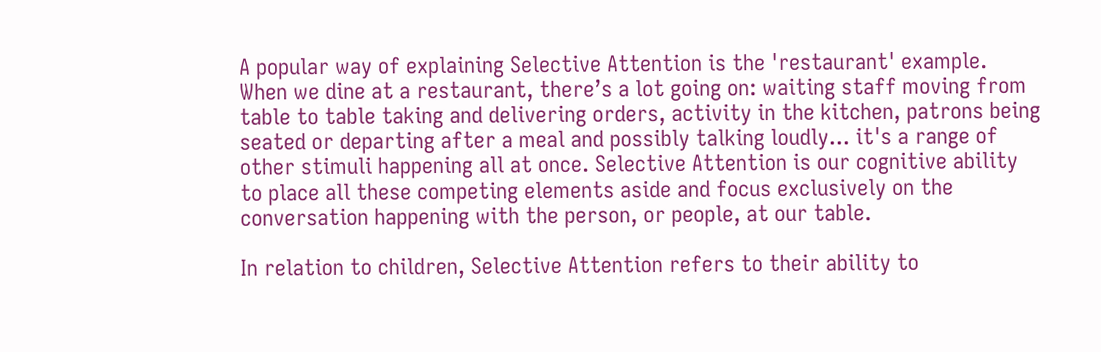A popular way of explaining Selective Attention is the 'restaurant' example. When we dine at a restaurant, there’s a lot going on: waiting staff moving from table to table taking and delivering orders, activity in the kitchen, patrons being seated or departing after a meal and possibly talking loudly... it's a range of other stimuli happening all at once. Selective Attention is our cognitive ability to place all these competing elements aside and focus exclusively on the conversation happening with the person, or people, at our table.

In relation to children, Selective Attention refers to their ability to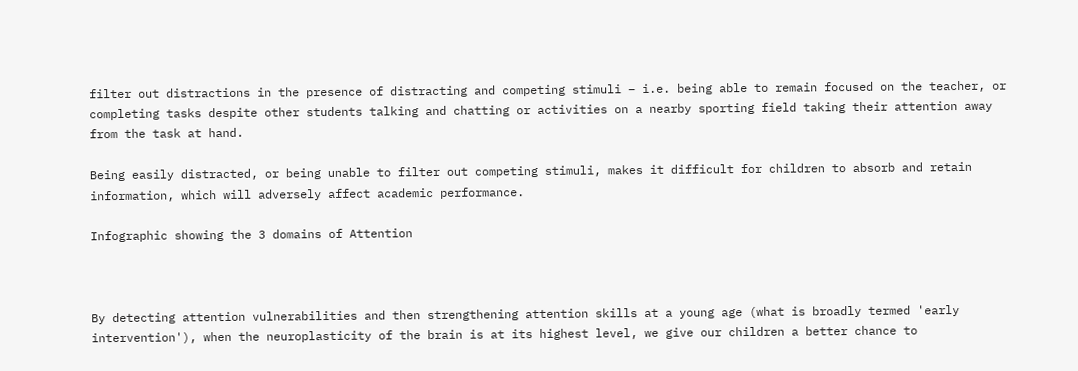filter out distractions in the presence of distracting and competing stimuli – i.e. being able to remain focused on the teacher, or completing tasks despite other students talking and chatting or activities on a nearby sporting field taking their attention away from the task at hand.

Being easily distracted, or being unable to filter out competing stimuli, makes it difficult for children to absorb and retain information, which will adversely affect academic performance.

Infographic showing the 3 domains of Attention



By detecting attention vulnerabilities and then strengthening attention skills at a young age (what is broadly termed 'early intervention'), when the neuroplasticity of the brain is at its highest level, we give our children a better chance to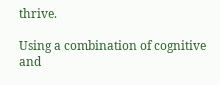thrive.

Using a combination of cognitive and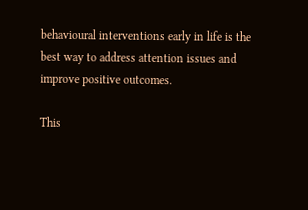behavioural interventions early in life is the best way to address attention issues and improve positive outcomes.

This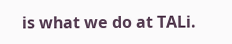is what we do at TALi.